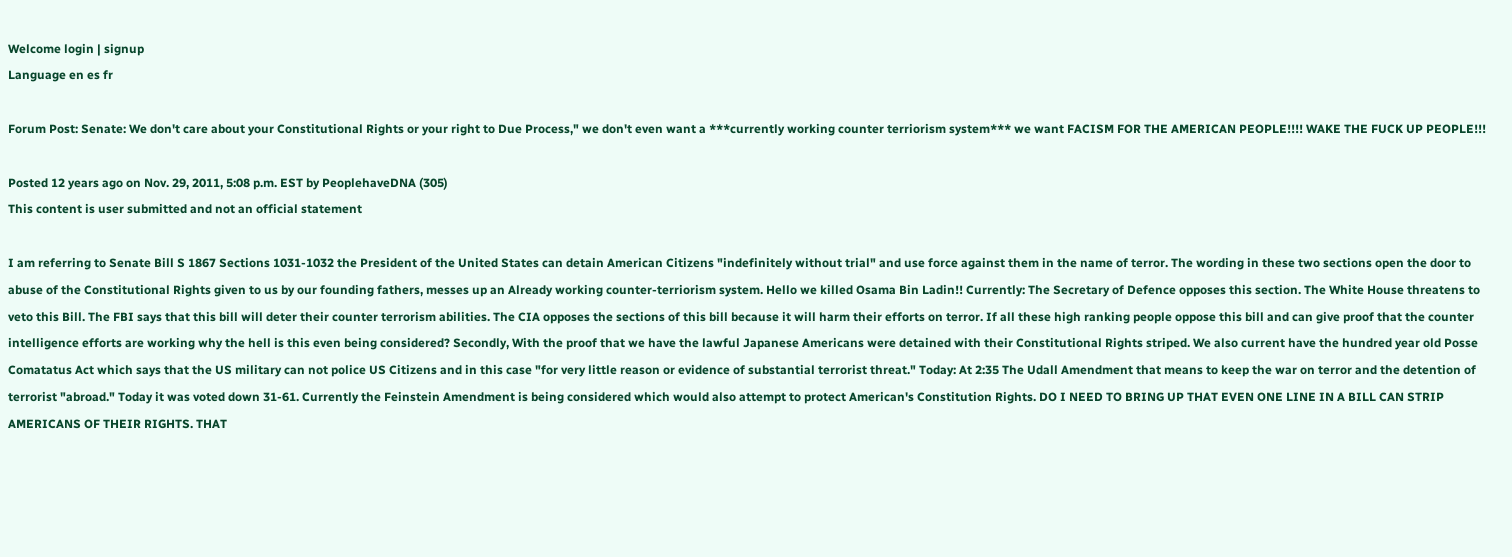Welcome login | signup
Language en es fr

Forum Post: Senate: We don't care about your Constitutional Rights or your right to Due Process," we don't even want a ***currently working counter terriorism system*** we want FACISM FOR THE AMERICAN PEOPLE!!!! WAKE THE FUCK UP PEOPLE!!!

Posted 12 years ago on Nov. 29, 2011, 5:08 p.m. EST by PeoplehaveDNA (305)
This content is user submitted and not an official statement

I am referring to Senate Bill S 1867 Sections 1031-1032 the President of the United States can detain American Citizens "indefinitely without trial" and use force against them in the name of terror. The wording in these two sections open the door to abuse of the Constitutional Rights given to us by our founding fathers, messes up an Already working counter-terriorism system. Hello we killed Osama Bin Ladin!! Currently: The Secretary of Defence opposes this section. The White House threatens to veto this Bill. The FBI says that this bill will deter their counter terrorism abilities. The CIA opposes the sections of this bill because it will harm their efforts on terror. If all these high ranking people oppose this bill and can give proof that the counter intelligence efforts are working why the hell is this even being considered? Secondly, With the proof that we have the lawful Japanese Americans were detained with their Constitutional Rights striped. We also current have the hundred year old Posse Comatatus Act which says that the US military can not police US Citizens and in this case "for very little reason or evidence of substantial terrorist threat." Today: At 2:35 The Udall Amendment that means to keep the war on terror and the detention of terrorist "abroad." Today it was voted down 31-61. Currently the Feinstein Amendment is being considered which would also attempt to protect American's Constitution Rights. DO I NEED TO BRING UP THAT EVEN ONE LINE IN A BILL CAN STRIP AMERICANS OF THEIR RIGHTS. THAT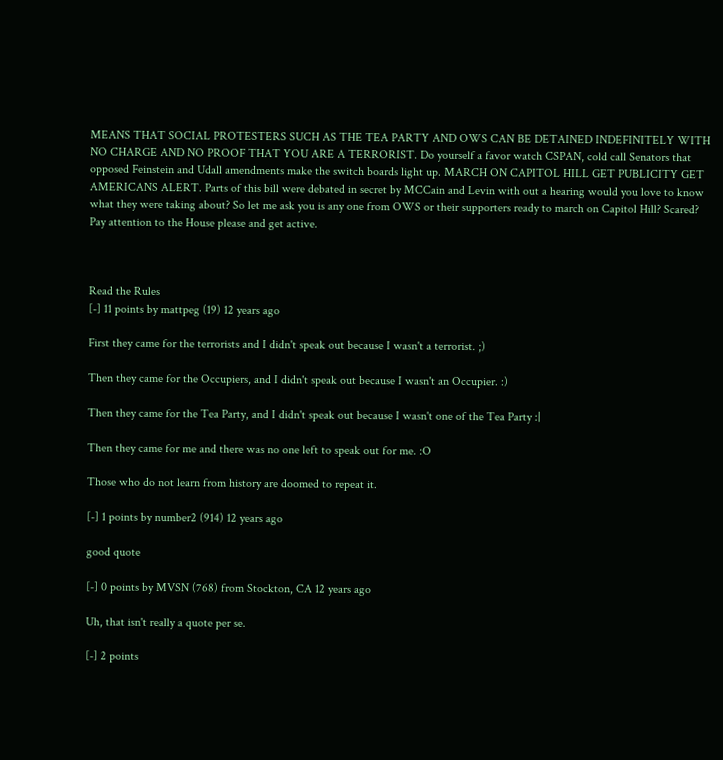MEANS THAT SOCIAL PROTESTERS SUCH AS THE TEA PARTY AND OWS CAN BE DETAINED INDEFINITELY WITH NO CHARGE AND NO PROOF THAT YOU ARE A TERRORIST. Do yourself a favor watch CSPAN, cold call Senators that opposed Feinstein and Udall amendments make the switch boards light up. MARCH ON CAPITOL HILL GET PUBLICITY GET AMERICANS ALERT. Parts of this bill were debated in secret by MCCain and Levin with out a hearing would you love to know what they were taking about? So let me ask you is any one from OWS or their supporters ready to march on Capitol Hill? Scared? Pay attention to the House please and get active.



Read the Rules
[-] 11 points by mattpeg (19) 12 years ago

First they came for the terrorists and I didn't speak out because I wasn't a terrorist. ;)

Then they came for the Occupiers, and I didn't speak out because I wasn't an Occupier. :)

Then they came for the Tea Party, and I didn't speak out because I wasn't one of the Tea Party :|

Then they came for me and there was no one left to speak out for me. :O

Those who do not learn from history are doomed to repeat it.

[-] 1 points by number2 (914) 12 years ago

good quote

[-] 0 points by MVSN (768) from Stockton, CA 12 years ago

Uh, that isn't really a quote per se.

[-] 2 points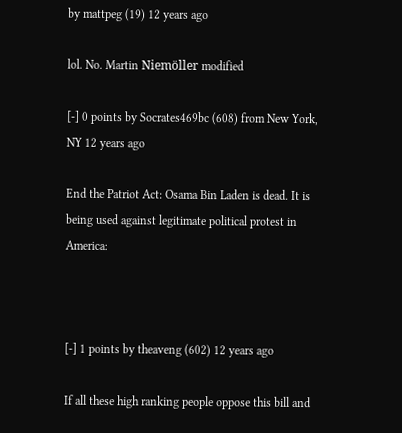by mattpeg (19) 12 years ago

lol. No. Martin Niemöller modified

[-] 0 points by Socrates469bc (608) from New York, NY 12 years ago

End the Patriot Act: Osama Bin Laden is dead. It is being used against legitimate political protest in America:



[-] 1 points by theaveng (602) 12 years ago

If all these high ranking people oppose this bill and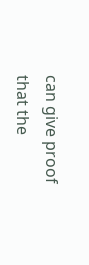can give proof that the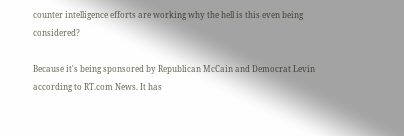counter intelligence efforts are working why the hell is this even being considered?

Because it's being sponsored by Republican McCain and Democrat Levin according to RT.com News. It has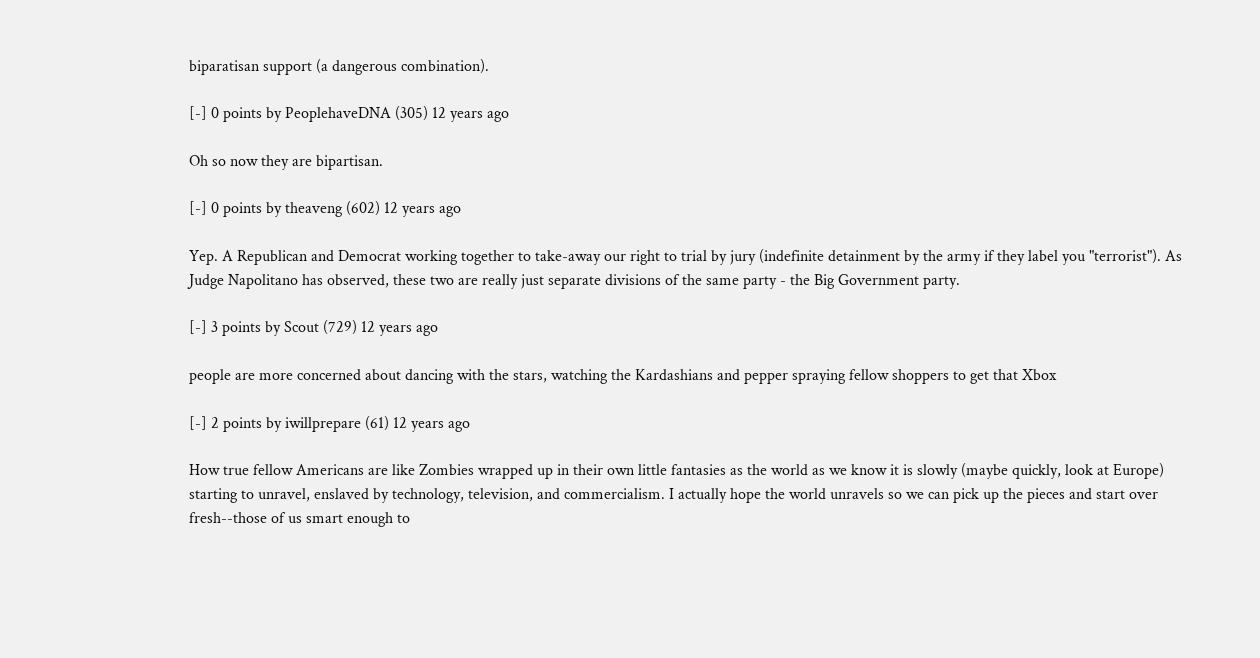biparatisan support (a dangerous combination).

[-] 0 points by PeoplehaveDNA (305) 12 years ago

Oh so now they are bipartisan.

[-] 0 points by theaveng (602) 12 years ago

Yep. A Republican and Democrat working together to take-away our right to trial by jury (indefinite detainment by the army if they label you "terrorist"). As Judge Napolitano has observed, these two are really just separate divisions of the same party - the Big Government party.

[-] 3 points by Scout (729) 12 years ago

people are more concerned about dancing with the stars, watching the Kardashians and pepper spraying fellow shoppers to get that Xbox

[-] 2 points by iwillprepare (61) 12 years ago

How true fellow Americans are like Zombies wrapped up in their own little fantasies as the world as we know it is slowly (maybe quickly, look at Europe) starting to unravel, enslaved by technology, television, and commercialism. I actually hope the world unravels so we can pick up the pieces and start over fresh--those of us smart enough to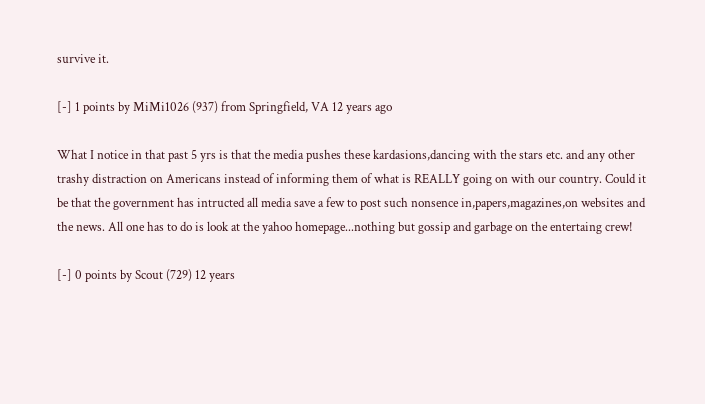survive it.

[-] 1 points by MiMi1026 (937) from Springfield, VA 12 years ago

What I notice in that past 5 yrs is that the media pushes these kardasions,dancing with the stars etc. and any other trashy distraction on Americans instead of informing them of what is REALLY going on with our country. Could it be that the government has intructed all media save a few to post such nonsence in,papers,magazines,on websites and the news. All one has to do is look at the yahoo homepage...nothing but gossip and garbage on the entertaing crew!

[-] 0 points by Scout (729) 12 years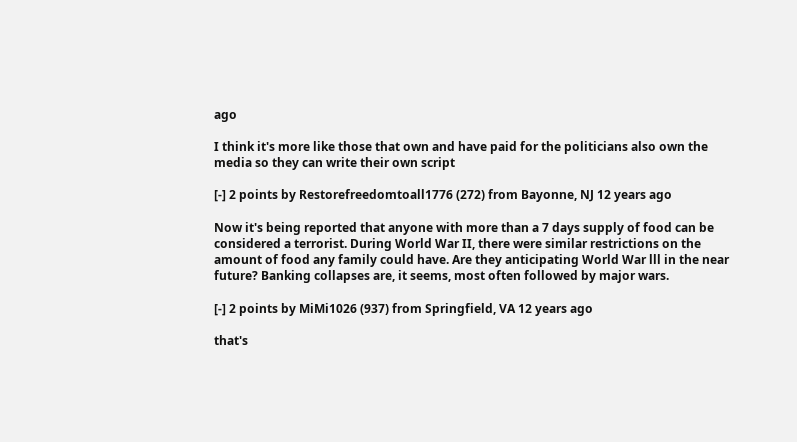ago

I think it's more like those that own and have paid for the politicians also own the media so they can write their own script

[-] 2 points by Restorefreedomtoall1776 (272) from Bayonne, NJ 12 years ago

Now it's being reported that anyone with more than a 7 days supply of food can be considered a terrorist. During World War II, there were similar restrictions on the amount of food any family could have. Are they anticipating World War lll in the near future? Banking collapses are, it seems, most often followed by major wars.

[-] 2 points by MiMi1026 (937) from Springfield, VA 12 years ago

that's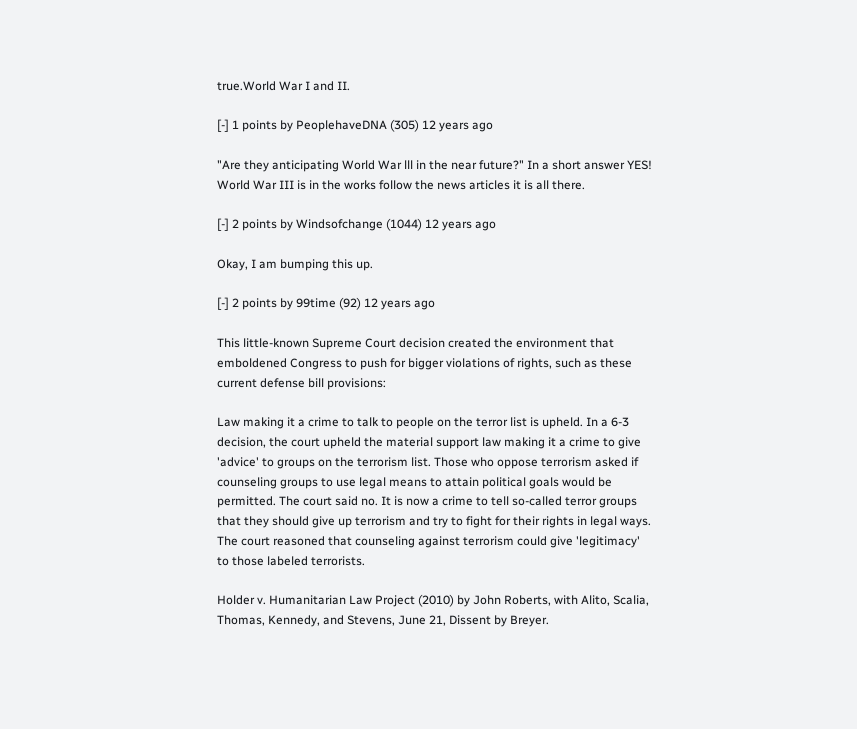true.World War I and II.

[-] 1 points by PeoplehaveDNA (305) 12 years ago

"Are they anticipating World War lll in the near future?" In a short answer YES! World War III is in the works follow the news articles it is all there.

[-] 2 points by Windsofchange (1044) 12 years ago

Okay, I am bumping this up.

[-] 2 points by 99time (92) 12 years ago

This little-known Supreme Court decision created the environment that emboldened Congress to push for bigger violations of rights, such as these current defense bill provisions:

Law making it a crime to talk to people on the terror list is upheld. In a 6-3 decision, the court upheld the material support law making it a crime to give 'advice' to groups on the terrorism list. Those who oppose terrorism asked if counseling groups to use legal means to attain political goals would be permitted. The court said no. It is now a crime to tell so-called terror groups that they should give up terrorism and try to fight for their rights in legal ways. The court reasoned that counseling against terrorism could give 'legitimacy' to those labeled terrorists.

Holder v. Humanitarian Law Project (2010) by John Roberts, with Alito, Scalia, Thomas, Kennedy, and Stevens, June 21, Dissent by Breyer.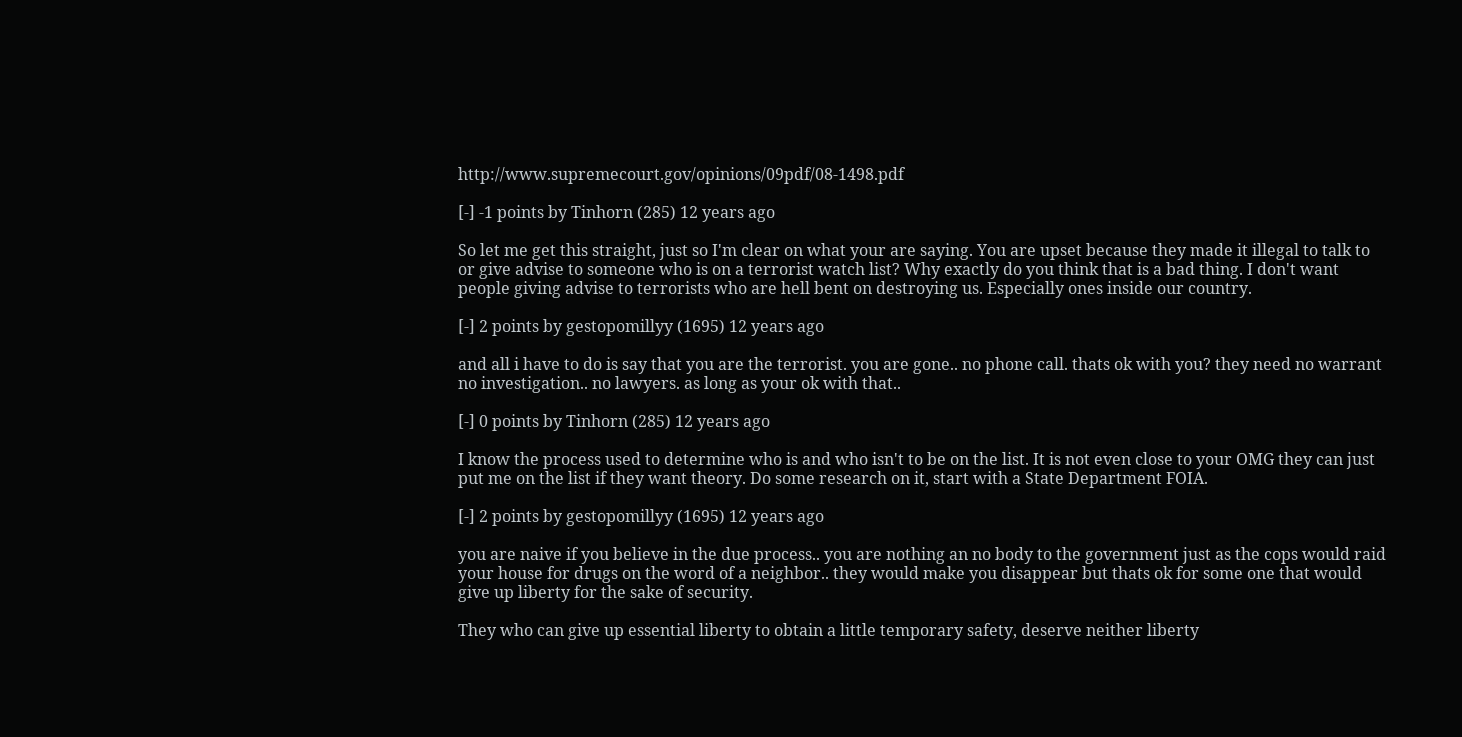http://www.supremecourt.gov/opinions/09pdf/08-1498.pdf

[-] -1 points by Tinhorn (285) 12 years ago

So let me get this straight, just so I'm clear on what your are saying. You are upset because they made it illegal to talk to or give advise to someone who is on a terrorist watch list? Why exactly do you think that is a bad thing. I don't want people giving advise to terrorists who are hell bent on destroying us. Especially ones inside our country.

[-] 2 points by gestopomillyy (1695) 12 years ago

and all i have to do is say that you are the terrorist. you are gone.. no phone call. thats ok with you? they need no warrant no investigation.. no lawyers. as long as your ok with that..

[-] 0 points by Tinhorn (285) 12 years ago

I know the process used to determine who is and who isn't to be on the list. It is not even close to your OMG they can just put me on the list if they want theory. Do some research on it, start with a State Department FOIA.

[-] 2 points by gestopomillyy (1695) 12 years ago

you are naive if you believe in the due process.. you are nothing an no body to the government just as the cops would raid your house for drugs on the word of a neighbor.. they would make you disappear but thats ok for some one that would give up liberty for the sake of security.

They who can give up essential liberty to obtain a little temporary safety, deserve neither liberty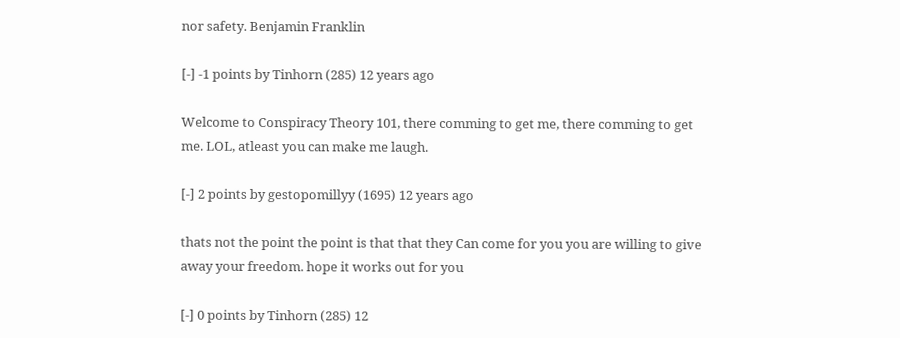nor safety. Benjamin Franklin

[-] -1 points by Tinhorn (285) 12 years ago

Welcome to Conspiracy Theory 101, there comming to get me, there comming to get me. LOL, atleast you can make me laugh.

[-] 2 points by gestopomillyy (1695) 12 years ago

thats not the point the point is that that they Can come for you you are willing to give away your freedom. hope it works out for you

[-] 0 points by Tinhorn (285) 12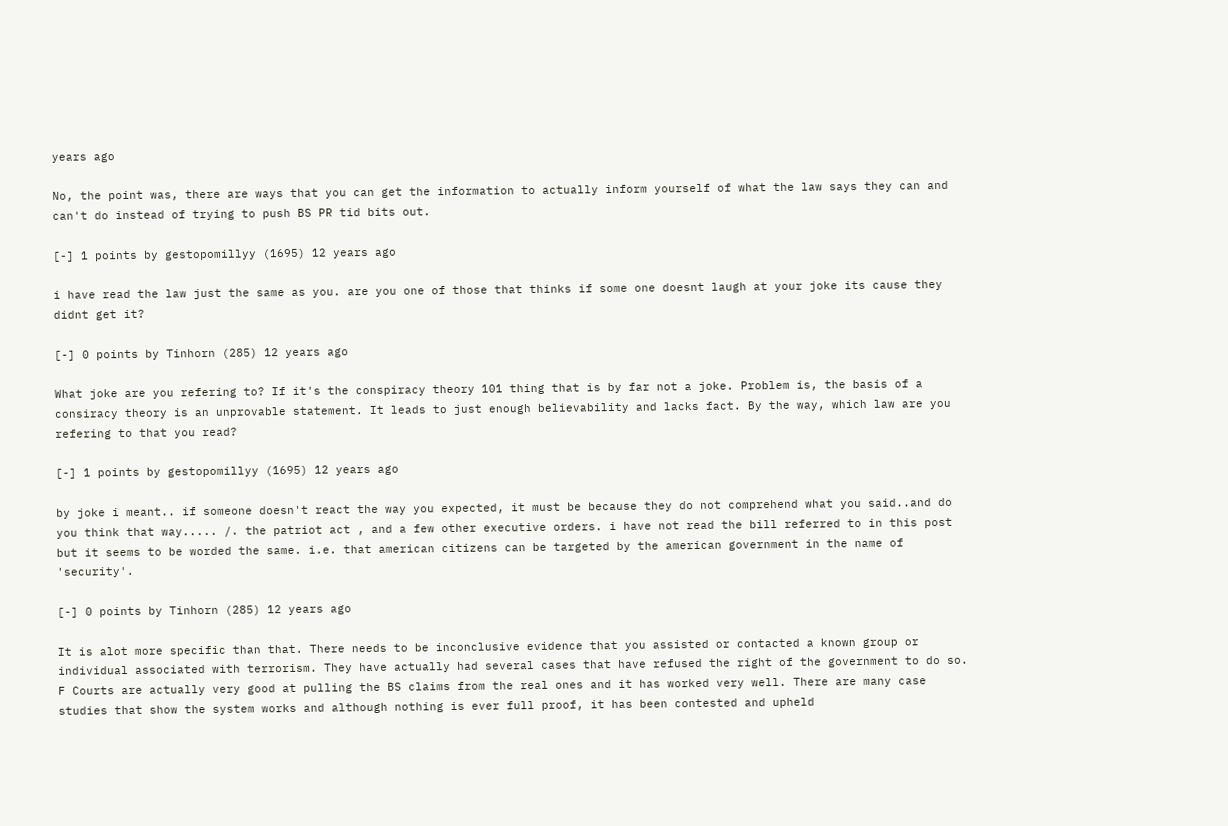years ago

No, the point was, there are ways that you can get the information to actually inform yourself of what the law says they can and can't do instead of trying to push BS PR tid bits out.

[-] 1 points by gestopomillyy (1695) 12 years ago

i have read the law just the same as you. are you one of those that thinks if some one doesnt laugh at your joke its cause they didnt get it?

[-] 0 points by Tinhorn (285) 12 years ago

What joke are you refering to? If it's the conspiracy theory 101 thing that is by far not a joke. Problem is, the basis of a consiracy theory is an unprovable statement. It leads to just enough believability and lacks fact. By the way, which law are you refering to that you read?

[-] 1 points by gestopomillyy (1695) 12 years ago

by joke i meant.. if someone doesn't react the way you expected, it must be because they do not comprehend what you said..and do you think that way..... /. the patriot act , and a few other executive orders. i have not read the bill referred to in this post but it seems to be worded the same. i.e. that american citizens can be targeted by the american government in the name of 'security'.

[-] 0 points by Tinhorn (285) 12 years ago

It is alot more specific than that. There needs to be inconclusive evidence that you assisted or contacted a known group or individual associated with terrorism. They have actually had several cases that have refused the right of the government to do so. F Courts are actually very good at pulling the BS claims from the real ones and it has worked very well. There are many case studies that show the system works and although nothing is ever full proof, it has been contested and upheld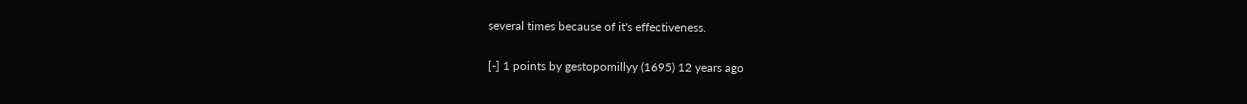several times because of it's effectiveness.

[-] 1 points by gestopomillyy (1695) 12 years ago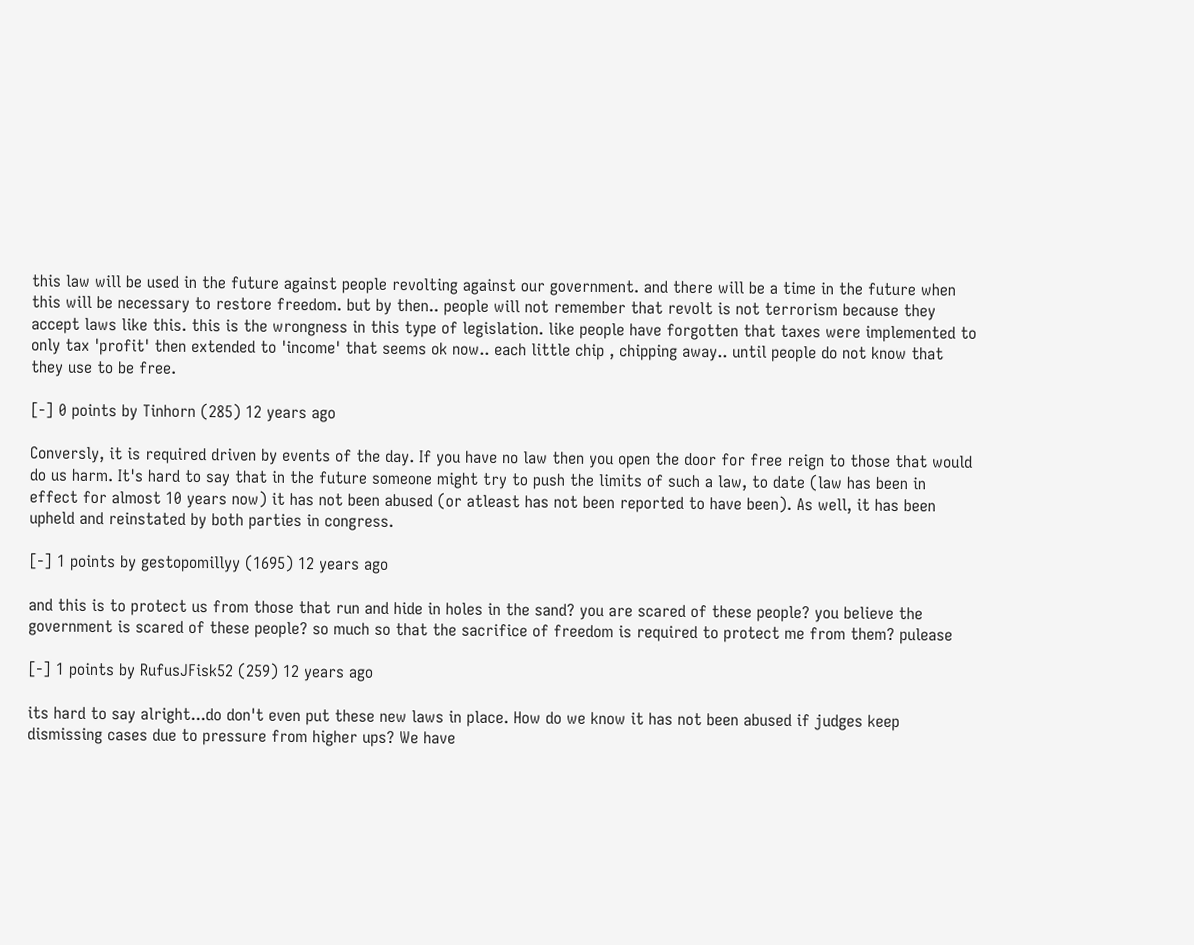this law will be used in the future against people revolting against our government. and there will be a time in the future when this will be necessary to restore freedom. but by then.. people will not remember that revolt is not terrorism because they accept laws like this. this is the wrongness in this type of legislation. like people have forgotten that taxes were implemented to only tax 'profit' then extended to 'income' that seems ok now.. each little chip , chipping away.. until people do not know that they use to be free.

[-] 0 points by Tinhorn (285) 12 years ago

Conversly, it is required driven by events of the day. If you have no law then you open the door for free reign to those that would do us harm. It's hard to say that in the future someone might try to push the limits of such a law, to date (law has been in effect for almost 10 years now) it has not been abused (or atleast has not been reported to have been). As well, it has been upheld and reinstated by both parties in congress.

[-] 1 points by gestopomillyy (1695) 12 years ago

and this is to protect us from those that run and hide in holes in the sand? you are scared of these people? you believe the government is scared of these people? so much so that the sacrifice of freedom is required to protect me from them? pulease

[-] 1 points by RufusJFisk52 (259) 12 years ago

its hard to say alright...do don't even put these new laws in place. How do we know it has not been abused if judges keep dismissing cases due to pressure from higher ups? We have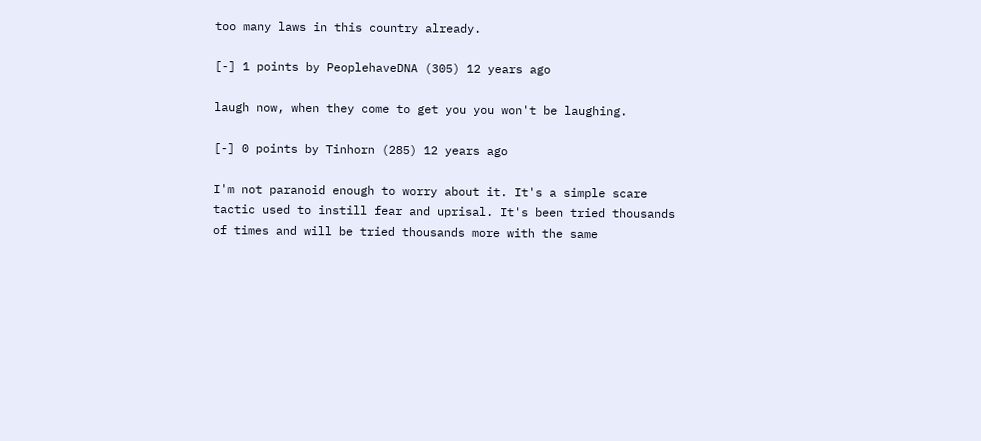too many laws in this country already.

[-] 1 points by PeoplehaveDNA (305) 12 years ago

laugh now, when they come to get you you won't be laughing.

[-] 0 points by Tinhorn (285) 12 years ago

I'm not paranoid enough to worry about it. It's a simple scare tactic used to instill fear and uprisal. It's been tried thousands of times and will be tried thousands more with the same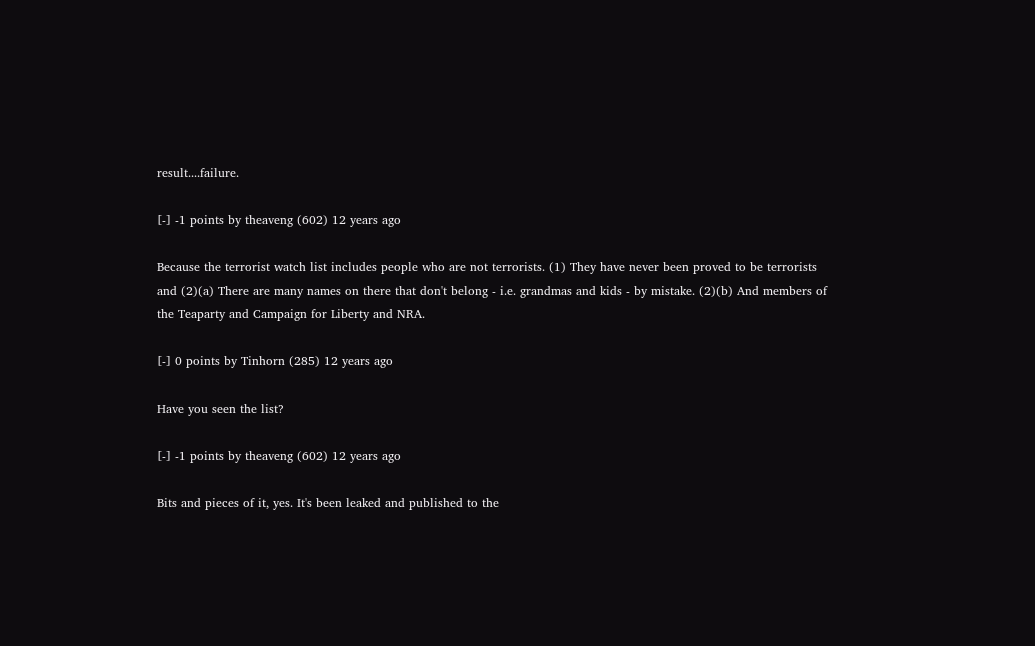result....failure.

[-] -1 points by theaveng (602) 12 years ago

Because the terrorist watch list includes people who are not terrorists. (1) They have never been proved to be terrorists and (2)(a) There are many names on there that don't belong - i.e. grandmas and kids - by mistake. (2)(b) And members of the Teaparty and Campaign for Liberty and NRA.

[-] 0 points by Tinhorn (285) 12 years ago

Have you seen the list?

[-] -1 points by theaveng (602) 12 years ago

Bits and pieces of it, yes. It's been leaked and published to the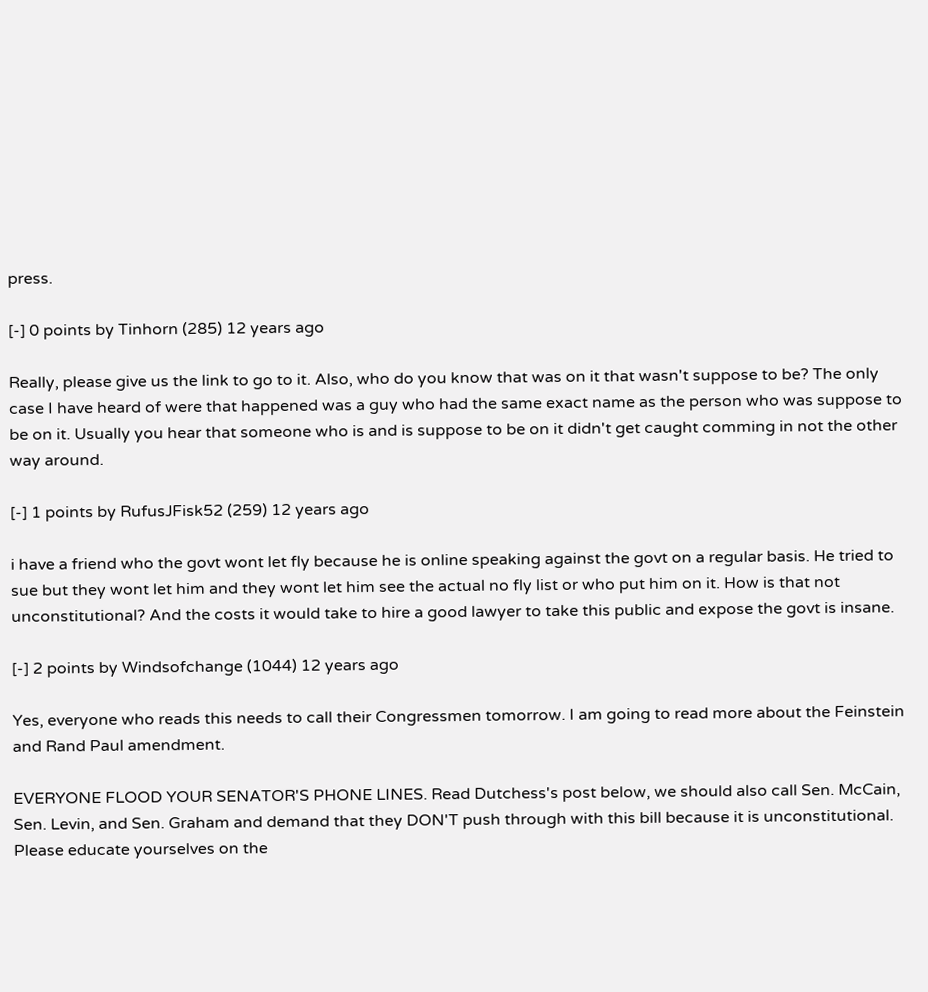press.

[-] 0 points by Tinhorn (285) 12 years ago

Really, please give us the link to go to it. Also, who do you know that was on it that wasn't suppose to be? The only case I have heard of were that happened was a guy who had the same exact name as the person who was suppose to be on it. Usually you hear that someone who is and is suppose to be on it didn't get caught comming in not the other way around.

[-] 1 points by RufusJFisk52 (259) 12 years ago

i have a friend who the govt wont let fly because he is online speaking against the govt on a regular basis. He tried to sue but they wont let him and they wont let him see the actual no fly list or who put him on it. How is that not unconstitutional? And the costs it would take to hire a good lawyer to take this public and expose the govt is insane.

[-] 2 points by Windsofchange (1044) 12 years ago

Yes, everyone who reads this needs to call their Congressmen tomorrow. I am going to read more about the Feinstein and Rand Paul amendment.

EVERYONE FLOOD YOUR SENATOR'S PHONE LINES. Read Dutchess's post below, we should also call Sen. McCain, Sen. Levin, and Sen. Graham and demand that they DON'T push through with this bill because it is unconstitutional. Please educate yourselves on the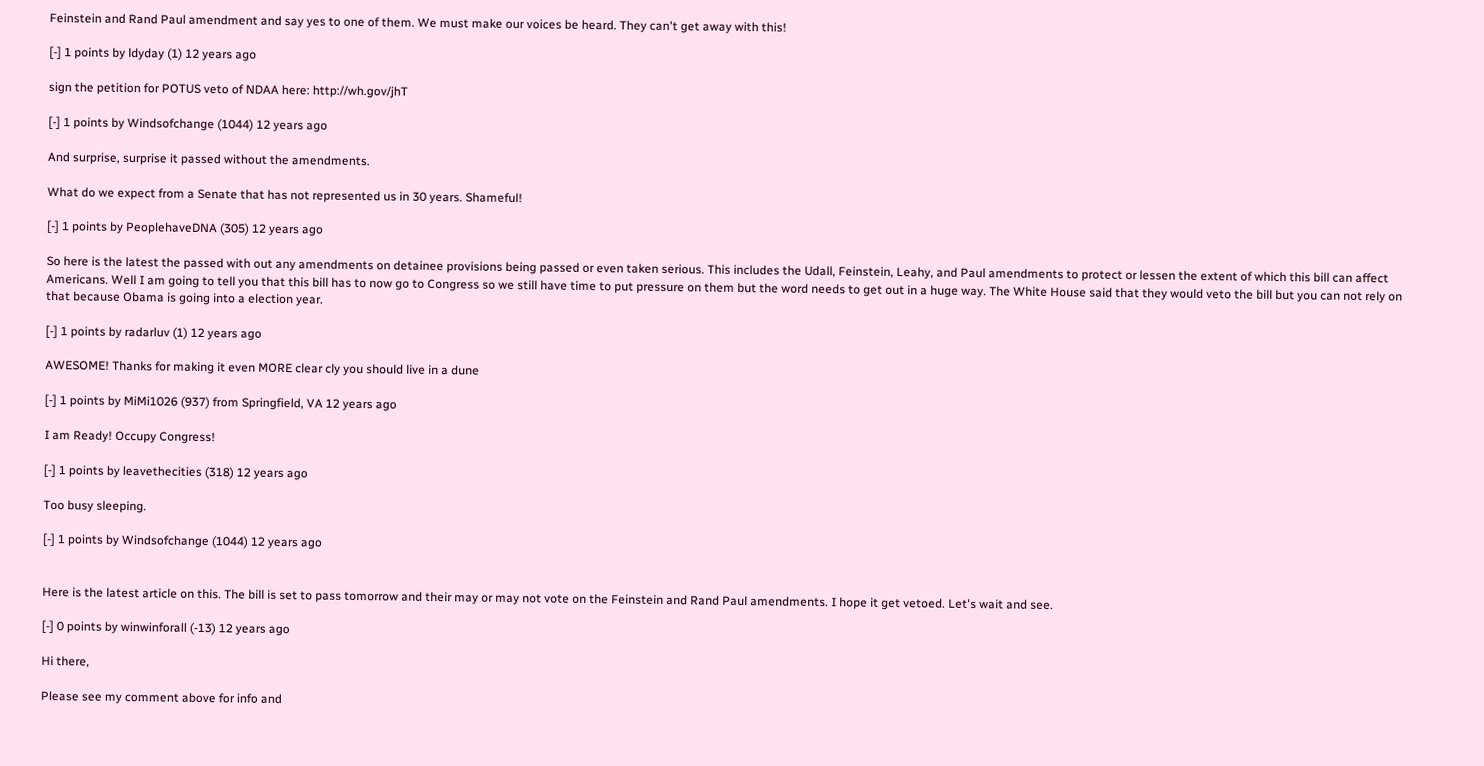Feinstein and Rand Paul amendment and say yes to one of them. We must make our voices be heard. They can't get away with this!

[-] 1 points by ldyday (1) 12 years ago

sign the petition for POTUS veto of NDAA here: http://wh.gov/jhT

[-] 1 points by Windsofchange (1044) 12 years ago

And surprise, surprise it passed without the amendments.

What do we expect from a Senate that has not represented us in 30 years. Shameful!

[-] 1 points by PeoplehaveDNA (305) 12 years ago

So here is the latest the passed with out any amendments on detainee provisions being passed or even taken serious. This includes the Udall, Feinstein, Leahy, and Paul amendments to protect or lessen the extent of which this bill can affect Americans. Well I am going to tell you that this bill has to now go to Congress so we still have time to put pressure on them but the word needs to get out in a huge way. The White House said that they would veto the bill but you can not rely on that because Obama is going into a election year.

[-] 1 points by radarluv (1) 12 years ago

AWESOME! Thanks for making it even MORE clear cly you should live in a dune

[-] 1 points by MiMi1026 (937) from Springfield, VA 12 years ago

I am Ready! Occupy Congress!

[-] 1 points by leavethecities (318) 12 years ago

Too busy sleeping.

[-] 1 points by Windsofchange (1044) 12 years ago


Here is the latest article on this. The bill is set to pass tomorrow and their may or may not vote on the Feinstein and Rand Paul amendments. I hope it get vetoed. Let's wait and see.

[-] 0 points by winwinforall (-13) 12 years ago

Hi there,

Please see my comment above for info and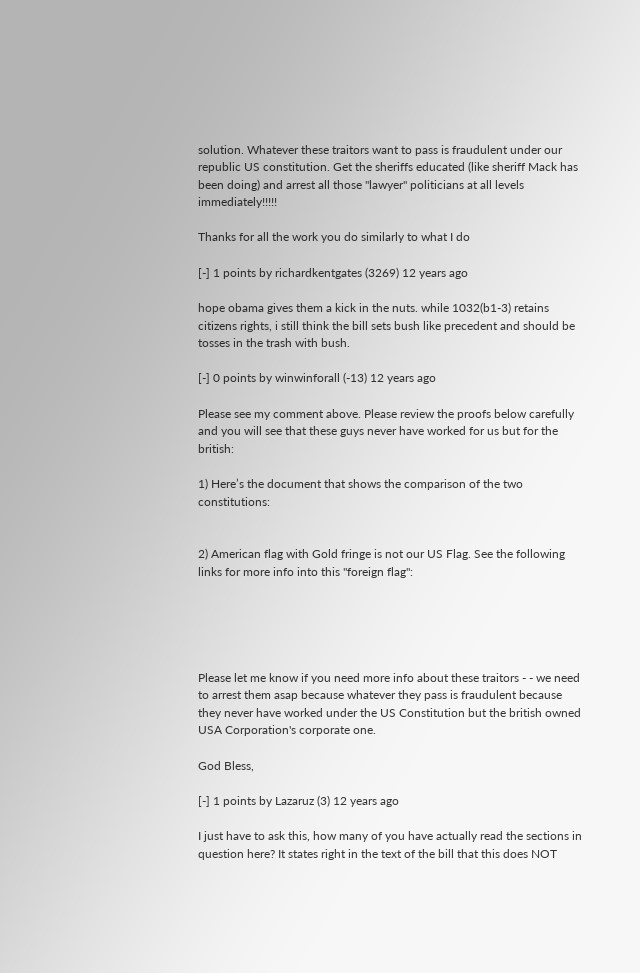solution. Whatever these traitors want to pass is fraudulent under our republic US constitution. Get the sheriffs educated (like sheriff Mack has been doing) and arrest all those "lawyer" politicians at all levels immediately!!!!!

Thanks for all the work you do similarly to what I do

[-] 1 points by richardkentgates (3269) 12 years ago

hope obama gives them a kick in the nuts. while 1032(b1-3) retains citizens rights, i still think the bill sets bush like precedent and should be tosses in the trash with bush.

[-] 0 points by winwinforall (-13) 12 years ago

Please see my comment above. Please review the proofs below carefully and you will see that these guys never have worked for us but for the british:

1) Here’s the document that shows the comparison of the two constitutions:


2) American flag with Gold fringe is not our US Flag. See the following links for more info into this "foreign flag":





Please let me know if you need more info about these traitors - - we need to arrest them asap because whatever they pass is fraudulent because they never have worked under the US Constitution but the british owned USA Corporation's corporate one.

God Bless,

[-] 1 points by Lazaruz (3) 12 years ago

I just have to ask this, how many of you have actually read the sections in question here? It states right in the text of the bill that this does NOT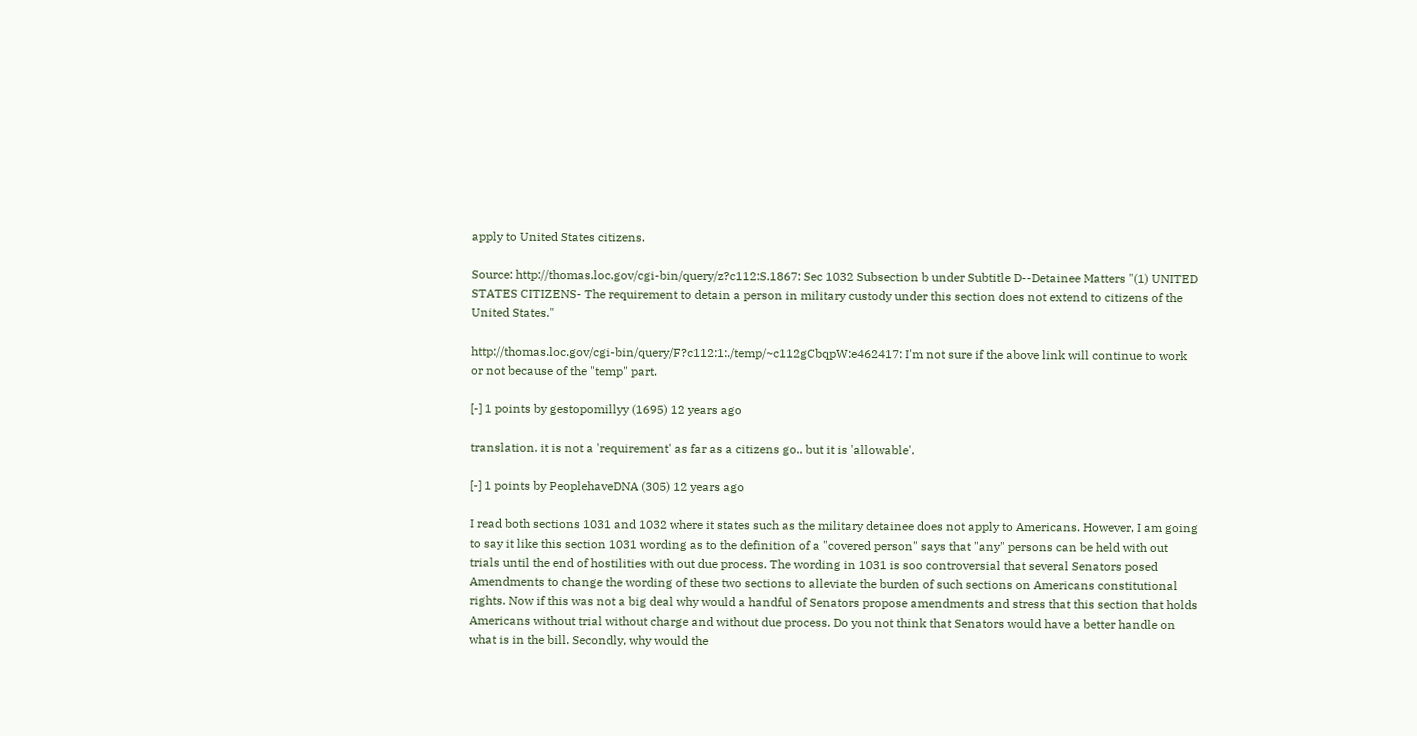apply to United States citizens.

Source: http://thomas.loc.gov/cgi-bin/query/z?c112:S.1867: Sec 1032 Subsection b under Subtitle D--Detainee Matters "(1) UNITED STATES CITIZENS- The requirement to detain a person in military custody under this section does not extend to citizens of the United States."

http://thomas.loc.gov/cgi-bin/query/F?c112:1:./temp/~c112gCbqpW:e462417: I'm not sure if the above link will continue to work or not because of the "temp" part.

[-] 1 points by gestopomillyy (1695) 12 years ago

translation. it is not a 'requirement' as far as a citizens go.. but it is 'allowable'.

[-] 1 points by PeoplehaveDNA (305) 12 years ago

I read both sections 1031 and 1032 where it states such as the military detainee does not apply to Americans. However, I am going to say it like this section 1031 wording as to the definition of a "covered person" says that "any" persons can be held with out trials until the end of hostilities with out due process. The wording in 1031 is soo controversial that several Senators posed Amendments to change the wording of these two sections to alleviate the burden of such sections on Americans constitutional rights. Now if this was not a big deal why would a handful of Senators propose amendments and stress that this section that holds Americans without trial without charge and without due process. Do you not think that Senators would have a better handle on what is in the bill. Secondly, why would the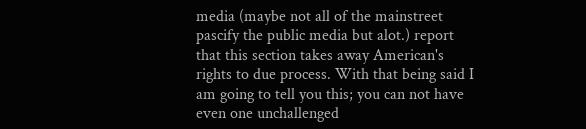media (maybe not all of the mainstreet pascify the public media but alot.) report that this section takes away American's rights to due process. With that being said I am going to tell you this; you can not have even one unchallenged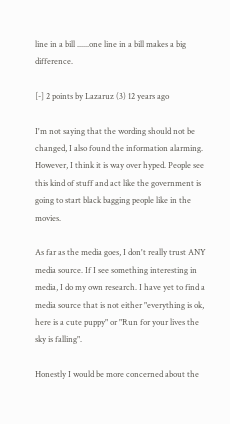line in a bill ......one line in a bill makes a big difference.

[-] 2 points by Lazaruz (3) 12 years ago

I'm not saying that the wording should not be changed, I also found the information alarming. However, I think it is way over hyped. People see this kind of stuff and act like the government is going to start black bagging people like in the movies.

As far as the media goes, I don't really trust ANY media source. If I see something interesting in media, I do my own research. I have yet to find a media source that is not either "everything is ok, here is a cute puppy" or "Run for your lives the sky is falling".

Honestly I would be more concerned about the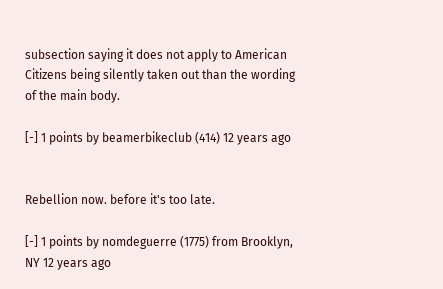subsection saying it does not apply to American Citizens being silently taken out than the wording of the main body.

[-] 1 points by beamerbikeclub (414) 12 years ago


Rebellion now. before it's too late.

[-] 1 points by nomdeguerre (1775) from Brooklyn, NY 12 years ago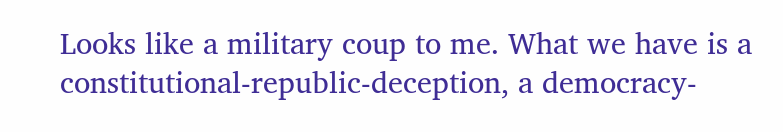Looks like a military coup to me. What we have is a constitutional-republic-deception, a democracy-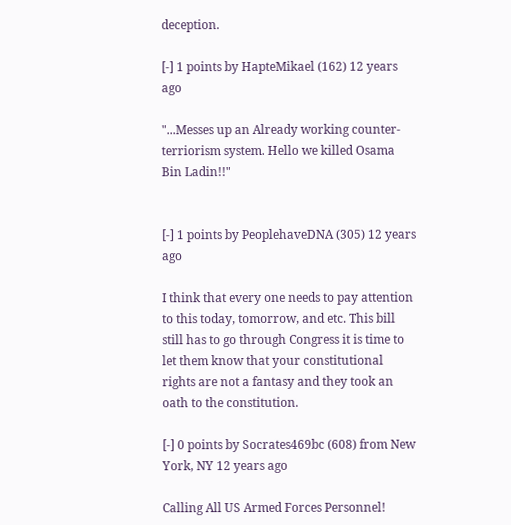deception.

[-] 1 points by HapteMikael (162) 12 years ago

"...Messes up an Already working counter-terriorism system. Hello we killed Osama Bin Ladin!!"


[-] 1 points by PeoplehaveDNA (305) 12 years ago

I think that every one needs to pay attention to this today, tomorrow, and etc. This bill still has to go through Congress it is time to let them know that your constitutional rights are not a fantasy and they took an oath to the constitution.

[-] 0 points by Socrates469bc (608) from New York, NY 12 years ago

Calling All US Armed Forces Personnel!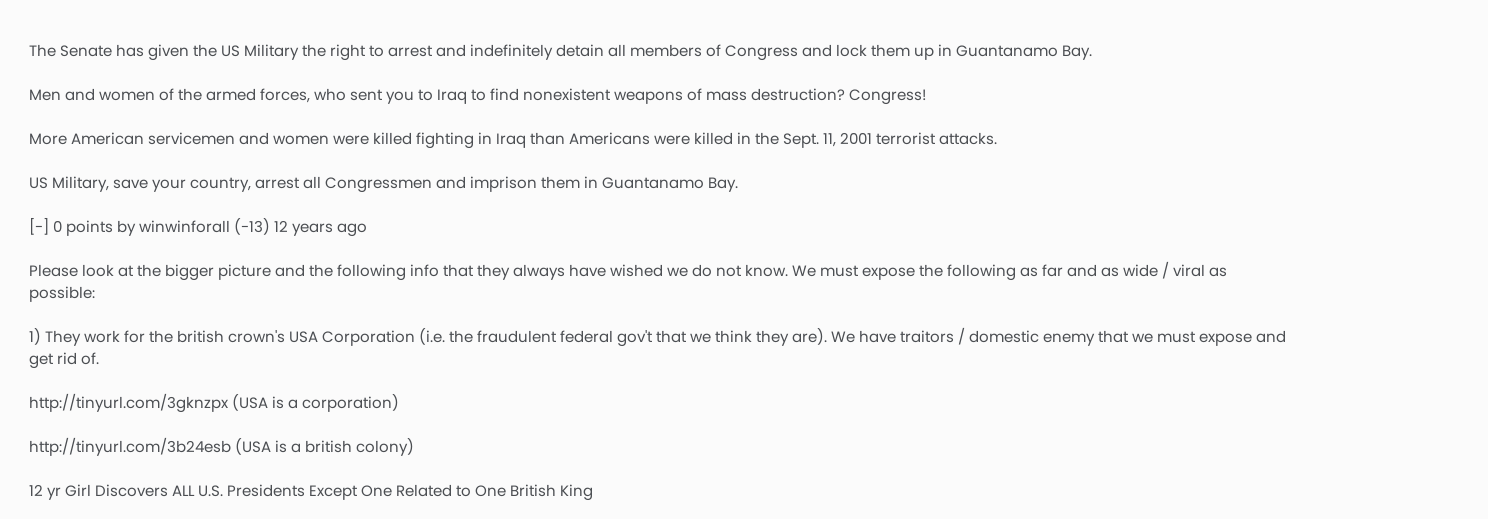The Senate has given the US Military the right to arrest and indefinitely detain all members of Congress and lock them up in Guantanamo Bay.

Men and women of the armed forces, who sent you to Iraq to find nonexistent weapons of mass destruction? Congress!

More American servicemen and women were killed fighting in Iraq than Americans were killed in the Sept. 11, 2001 terrorist attacks.

US Military, save your country, arrest all Congressmen and imprison them in Guantanamo Bay.

[-] 0 points by winwinforall (-13) 12 years ago

Please look at the bigger picture and the following info that they always have wished we do not know. We must expose the following as far and as wide / viral as possible:

1) They work for the british crown's USA Corporation (i.e. the fraudulent federal gov't that we think they are). We have traitors / domestic enemy that we must expose and get rid of.

http://tinyurl.com/3gknzpx (USA is a corporation)

http://tinyurl.com/3b24esb (USA is a british colony)

12 yr Girl Discovers ALL U.S. Presidents Except One Related to One British King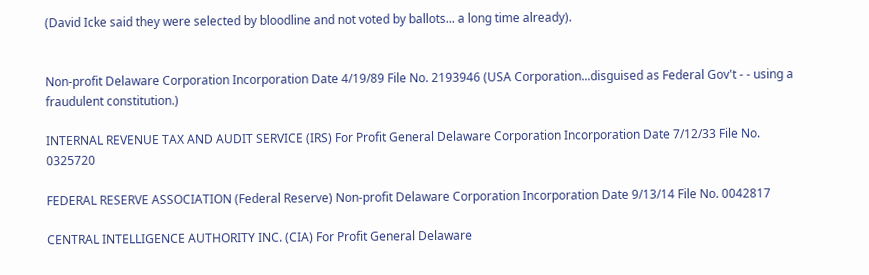(David Icke said they were selected by bloodline and not voted by ballots... a long time already).


Non-profit Delaware Corporation Incorporation Date 4/19/89 File No. 2193946 (USA Corporation...disguised as Federal Gov't - - using a fraudulent constitution.)

INTERNAL REVENUE TAX AND AUDIT SERVICE (IRS) For Profit General Delaware Corporation Incorporation Date 7/12/33 File No. 0325720

FEDERAL RESERVE ASSOCIATION (Federal Reserve) Non-profit Delaware Corporation Incorporation Date 9/13/14 File No. 0042817

CENTRAL INTELLIGENCE AUTHORITY INC. (CIA) For Profit General Delaware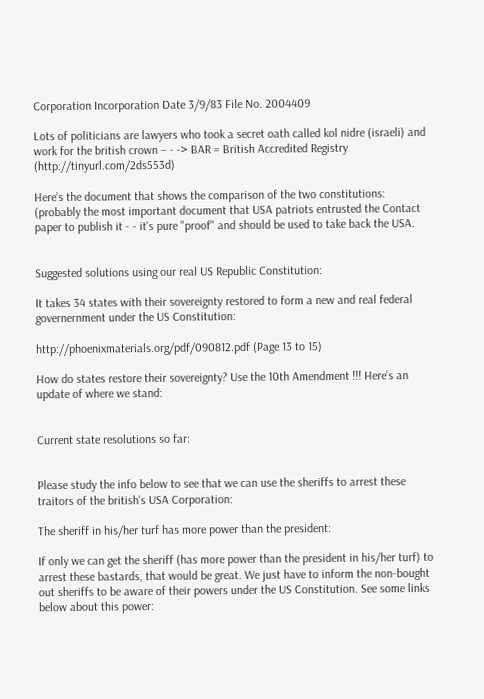Corporation Incorporation Date 3/9/83 File No. 2004409

Lots of politicians are lawyers who took a secret oath called kol nidre (israeli) and work for the british crown – - -> BAR = British Accredited Registry (http://tinyurl.com/2ds553d)

Here’s the document that shows the comparison of the two constitutions: (probably the most important document that USA patriots entrusted the Contact paper to publish it - - it's pure "proof" and should be used to take back the USA.


Suggested solutions using our real US Republic Constitution:

It takes 34 states with their sovereignty restored to form a new and real federal governernment under the US Constitution:

http://phoenixmaterials.org/pdf/090812.pdf (Page 13 to 15)

How do states restore their sovereignty? Use the 10th Amendment !!! Here’s an update of where we stand:


Current state resolutions so far:


Please study the info below to see that we can use the sheriffs to arrest these traitors of the british's USA Corporation:

The sheriff in his/her turf has more power than the president:

If only we can get the sheriff (has more power than the president in his/her turf) to arrest these bastards, that would be great. We just have to inform the non-bought out sheriffs to be aware of their powers under the US Constitution. See some links below about this power: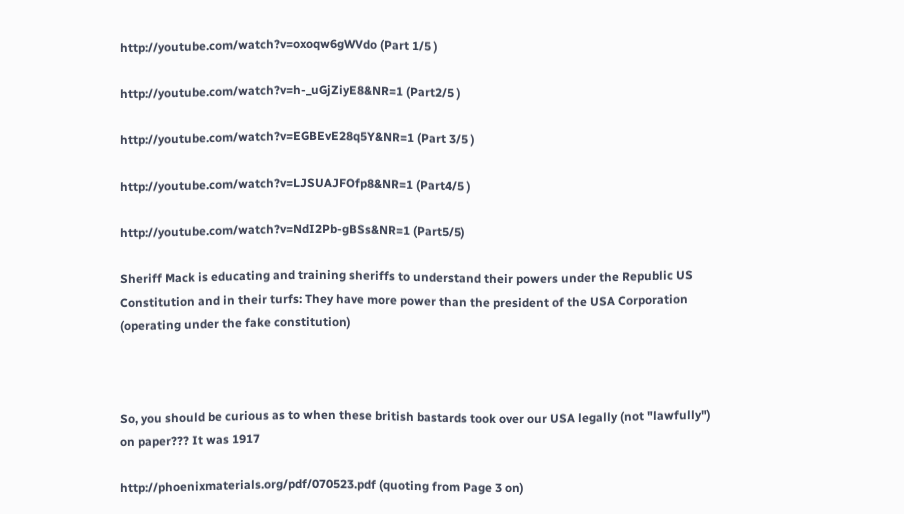http://youtube.com/watch?v=oxoqw6gWVdo (Part 1/5 )

http://youtube.com/watch?v=h-_uGjZiyE8&NR=1 (Part2/5 )

http://youtube.com/watch?v=EGBEvE28q5Y&NR=1 (Part 3/5 )

http://youtube.com/watch?v=LJSUAJFOfp8&NR=1 (Part4/5 )

http://youtube.com/watch?v=NdI2Pb-gBSs&NR=1 (Part5/5)

Sheriff Mack is educating and training sheriffs to understand their powers under the Republic US Constitution and in their turfs: They have more power than the president of the USA Corporation (operating under the fake constitution)



So, you should be curious as to when these british bastards took over our USA legally (not "lawfully") on paper??? It was 1917

http://phoenixmaterials.org/pdf/070523.pdf (quoting from Page 3 on)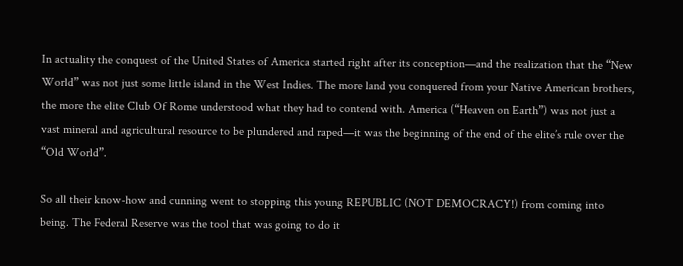In actuality the conquest of the United States of America started right after its conception—and the realization that the “New World” was not just some little island in the West Indies. The more land you conquered from your Native American brothers, the more the elite Club Of Rome understood what they had to contend with. America (“Heaven on Earth”) was not just a vast mineral and agricultural resource to be plundered and raped—it was the beginning of the end of the elite’s rule over the “Old World”.

So all their know-how and cunning went to stopping this young REPUBLIC (NOT DEMOCRACY!) from coming into being. The Federal Reserve was the tool that was going to do it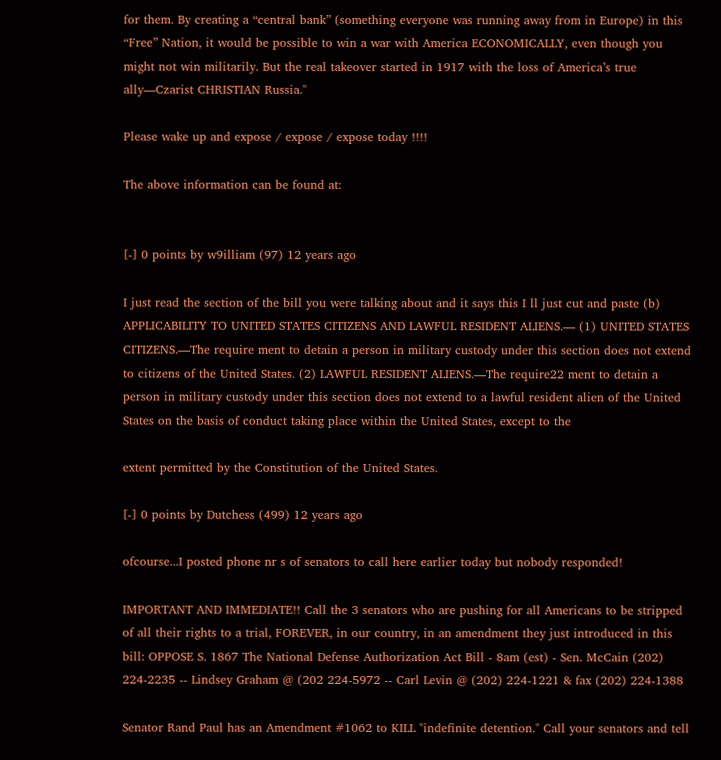for them. By creating a “central bank” (something everyone was running away from in Europe) in this “Free” Nation, it would be possible to win a war with America ECONOMICALLY, even though you might not win militarily. But the real takeover started in 1917 with the loss of America’s true ally—Czarist CHRISTIAN Russia."

Please wake up and expose / expose / expose today !!!!

The above information can be found at:


[-] 0 points by w9illiam (97) 12 years ago

I just read the section of the bill you were talking about and it says this I ll just cut and paste (b) APPLICABILITY TO UNITED STATES CITIZENS AND LAWFUL RESIDENT ALIENS.— (1) UNITED STATES CITIZENS.—The require ment to detain a person in military custody under this section does not extend to citizens of the United States. (2) LAWFUL RESIDENT ALIENS.—The require22 ment to detain a person in military custody under this section does not extend to a lawful resident alien of the United States on the basis of conduct taking place within the United States, except to the

extent permitted by the Constitution of the United States.

[-] 0 points by Dutchess (499) 12 years ago

ofcourse...I posted phone nr s of senators to call here earlier today but nobody responded!

IMPORTANT AND IMMEDIATE!! Call the 3 senators who are pushing for all Americans to be stripped of all their rights to a trial, FOREVER, in our country, in an amendment they just introduced in this bill: OPPOSE S. 1867 The National Defense Authorization Act Bill - 8am (est) - Sen. McCain (202) 224-2235 -- Lindsey Graham @ (202 224-5972 -- Carl Levin @ (202) 224-1221 & fax (202) 224-1388

Senator Rand Paul has an Amendment #1062 to KILL "indefinite detention." Call your senators and tell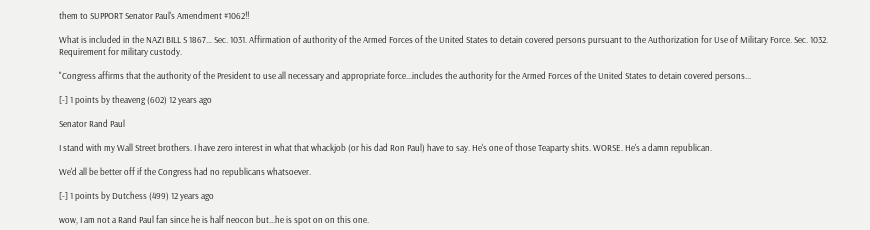them to SUPPORT Senator Paul's Amendment #1062!!

What is included in the NAZI BILL S 1867... Sec. 1031. Affirmation of authority of the Armed Forces of the United States to detain covered persons pursuant to the Authorization for Use of Military Force. Sec. 1032. Requirement for military custody.

"Congress affirms that the authority of the President to use all necessary and appropriate force...includes the authority for the Armed Forces of the United States to detain covered persons...

[-] 1 points by theaveng (602) 12 years ago

Senator Rand Paul

I stand with my Wall Street brothers. I have zero interest in what that whackjob (or his dad Ron Paul) have to say. He's one of those Teaparty shits. WORSE. He's a damn republican.

We'd all be better off if the Congress had no republicans whatsoever.

[-] 1 points by Dutchess (499) 12 years ago

wow, I am not a Rand Paul fan since he is half neocon but...he is spot on on this one.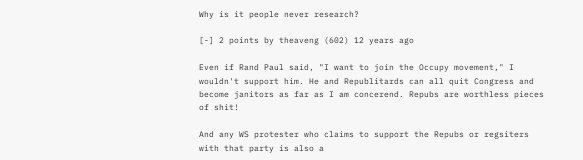Why is it people never research?

[-] 2 points by theaveng (602) 12 years ago

Even if Rand Paul said, "I want to join the Occupy movement," I wouldn't support him. He and Republitards can all quit Congress and become janitors as far as I am concerend. Repubs are worthless pieces of shit!

And any WS protester who claims to support the Repubs or regsiters with that party is also a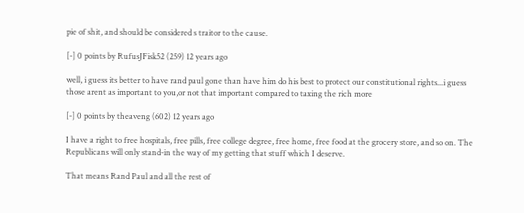pie of shit, and should be considered s traitor to the cause.

[-] 0 points by RufusJFisk52 (259) 12 years ago

well, i guess its better to have rand paul gone than have him do his best to protect our constitutional rights...i guess those arent as important to you,or not that important compared to taxing the rich more

[-] 0 points by theaveng (602) 12 years ago

I have a right to free hospitals, free pills, free college degree, free home, free food at the grocery store, and so on. The Republicans will only stand-in the way of my getting that stuff which I deserve.

That means Rand Paul and all the rest of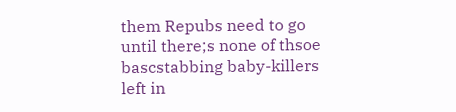them Repubs need to go until there;s none of thsoe bascstabbing baby-killers left in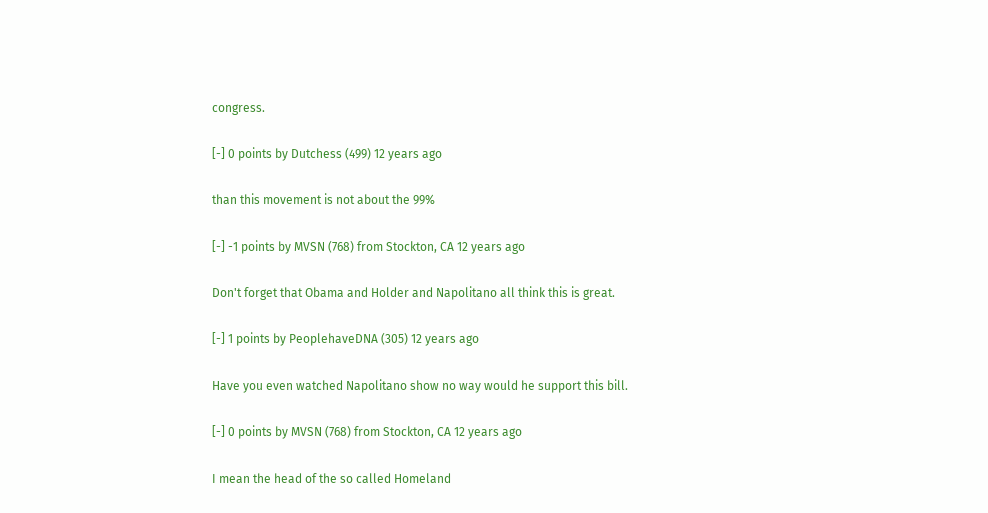congress.

[-] 0 points by Dutchess (499) 12 years ago

than this movement is not about the 99%

[-] -1 points by MVSN (768) from Stockton, CA 12 years ago

Don't forget that Obama and Holder and Napolitano all think this is great.

[-] 1 points by PeoplehaveDNA (305) 12 years ago

Have you even watched Napolitano show no way would he support this bill.

[-] 0 points by MVSN (768) from Stockton, CA 12 years ago

I mean the head of the so called Homeland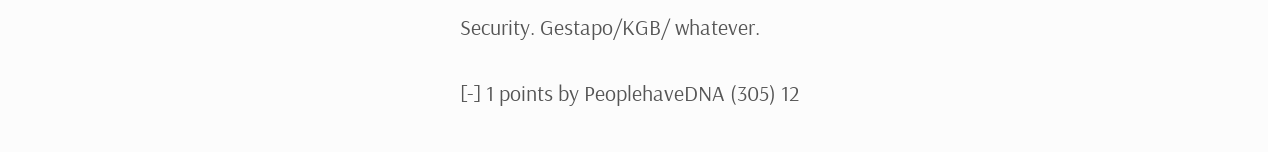Security. Gestapo/KGB/ whatever.

[-] 1 points by PeoplehaveDNA (305) 12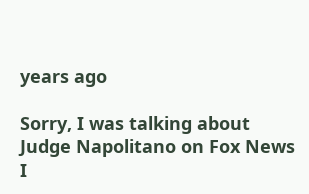years ago

Sorry, I was talking about Judge Napolitano on Fox News I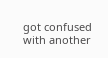got confused with another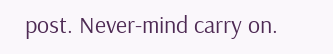post. Never-mind carry on.